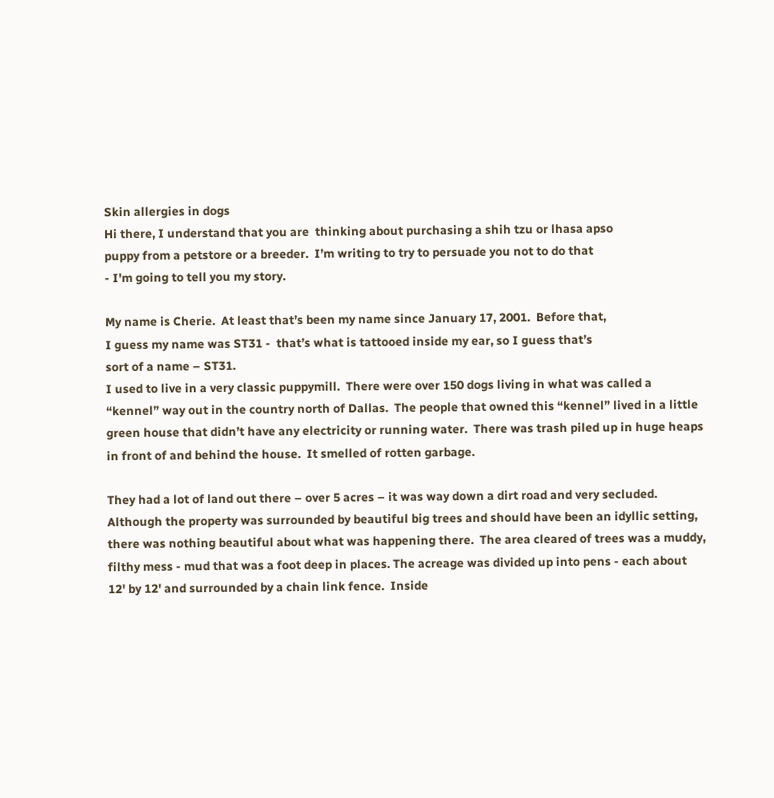Skin allergies in dogs
Hi there, I understand that you are  thinking about purchasing a shih tzu or lhasa apso
puppy from a petstore or a breeder.  I’m writing to try to persuade you not to do that
- I'm going to tell you my story.

My name is Cherie.  At least that’s been my name since January 17, 2001.  Before that,
I guess my name was ST31 -  that’s what is tattooed inside my ear, so I guess that’s
sort of a name – ST31.
I used to live in a very classic puppymill.  There were over 150 dogs living in what was called a
“kennel” way out in the country north of Dallas.  The people that owned this “kennel” lived in a little
green house that didn’t have any electricity or running water.  There was trash piled up in huge heaps
in front of and behind the house.  It smelled of rotten garbage.

They had a lot of land out there – over 5 acres – it was way down a dirt road and very secluded.
Although the property was surrounded by beautiful big trees and should have been an idyllic setting,
there was nothing beautiful about what was happening there.  The area cleared of trees was a muddy,
filthy mess - mud that was a foot deep in places. The acreage was divided up into pens - each about
12' by 12' and surrounded by a chain link fence.  Inside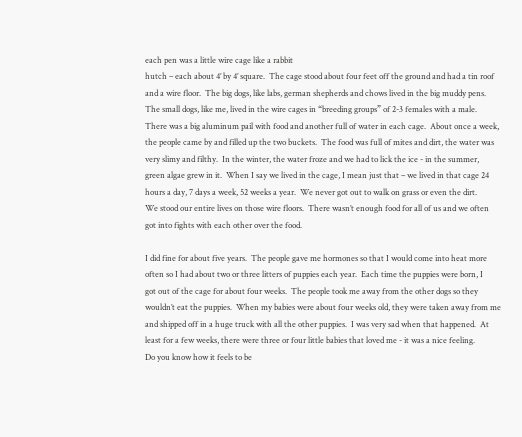each pen was a little wire cage like a rabbit
hutch – each about 4’ by 4’ square.  The cage stood about four feet off the ground and had a tin roof
and a wire floor.  The big dogs, like labs, german shepherds and chows lived in the big muddy pens.
The small dogs, like me, lived in the wire cages in “breeding groups” of 2-3 females with a male.
There was a big aluminum pail with food and another full of water in each cage.  About once a week,
the people came by and filled up the two buckets.  The food was full of mites and dirt, the water was
very slimy and filthy.  In the winter, the water froze and we had to lick the ice - in the summer,
green algae grew in it.  When I say we lived in the cage, I mean just that – we lived in that cage 24
hours a day, 7 days a week, 52 weeks a year.  We never got out to walk on grass or even the dirt.
We stood our entire lives on those wire floors.  There wasn’t enough food for all of us and we often
got into fights with each other over the food.

I did fine for about five years.  The people gave me hormones so that I would come into heat more
often so I had about two or three litters of puppies each year.  Each time the puppies were born, I
got out of the cage for about four weeks.  The people took me away from the other dogs so they
wouldn’t eat the puppies.  When my babies were about four weeks old, they were taken away from me
and shipped off in a huge truck with all the other puppies.  I was very sad when that happened.  At
least for a few weeks, there were three or four little babies that loved me - it was a nice feeling.
Do you know how it feels to be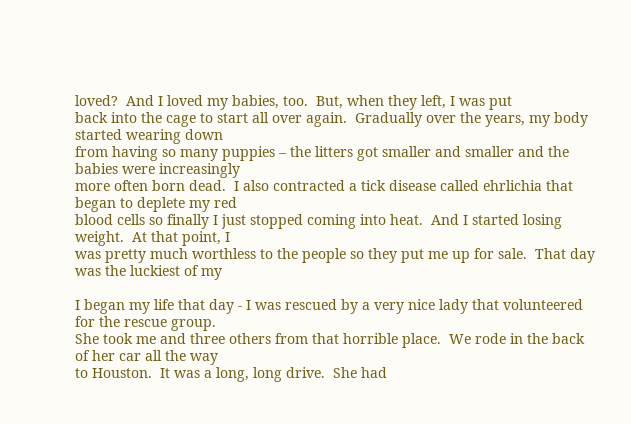loved?  And I loved my babies, too.  But, when they left, I was put
back into the cage to start all over again.  Gradually over the years, my body started wearing down
from having so many puppies – the litters got smaller and smaller and the babies were increasingly
more often born dead.  I also contracted a tick disease called ehrlichia that began to deplete my red
blood cells so finally I just stopped coming into heat.  And I started losing weight.  At that point, I
was pretty much worthless to the people so they put me up for sale.  That day was the luckiest of my

I began my life that day - I was rescued by a very nice lady that volunteered for the rescue group.
She took me and three others from that horrible place.  We rode in the back of her car all the way
to Houston.  It was a long, long drive.  She had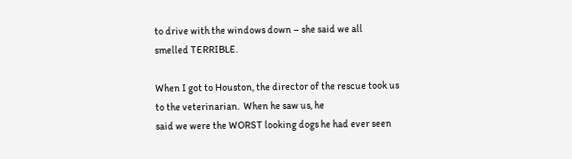to drive with the windows down – she said we all
smelled TERRIBLE.

When I got to Houston, the director of the rescue took us to the veterinarian.  When he saw us, he
said we were the WORST looking dogs he had ever seen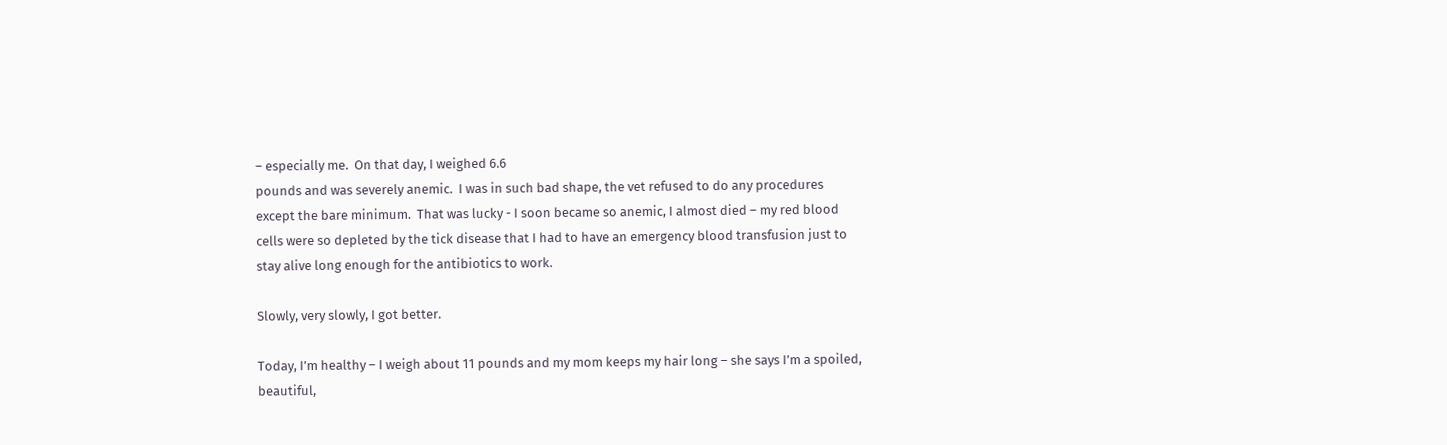– especially me.  On that day, I weighed 6.6
pounds and was severely anemic.  I was in such bad shape, the vet refused to do any procedures
except the bare minimum.  That was lucky - I soon became so anemic, I almost died – my red blood
cells were so depleted by the tick disease that I had to have an emergency blood transfusion just to
stay alive long enough for the antibiotics to work.

Slowly, very slowly, I got better.

Today, I’m healthy – I weigh about 11 pounds and my mom keeps my hair long – she says I’m a spoiled,
beautiful,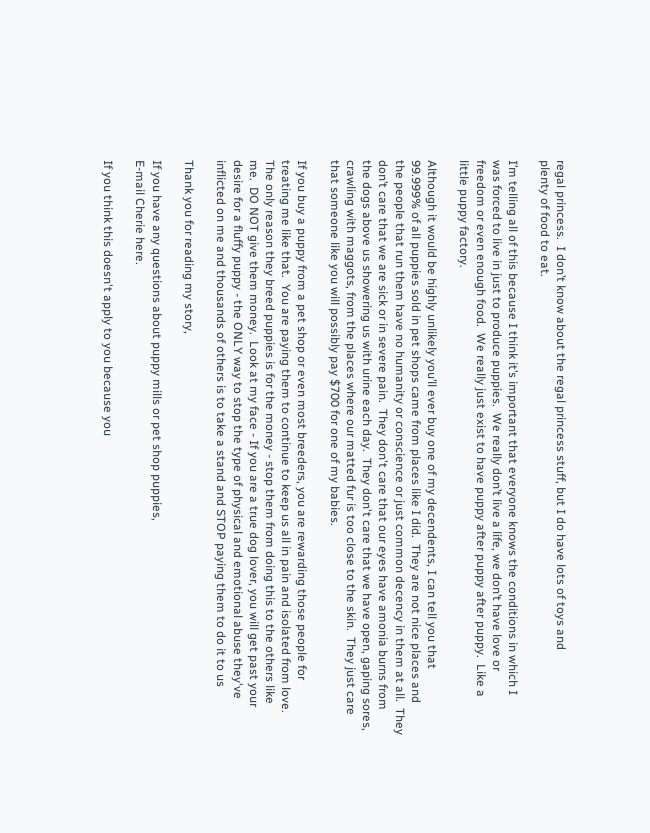regal princess.  I don’t know about the regal princess stuff, but I do have lots of toys and
plenty of food to eat.

I’m telling all of this because I think it’s important that everyone knows the conditions in which I
was forced to live in just to produce puppies.  We really don’t live a life, we don’t have love or
freedom or even enough food.  We really just exist to have puppy after puppy after puppy.  Like a
little puppy factory.

Although it would be highly unlikely you’ll ever buy one of my decendents, I can tell you that
99.999% of all puppies sold in pet shops came from places like I did.  They are not nice places and
the people that run them have no humanity or conscience or just common decency in them at all.  They
don’t care that we are sick or in severe pain.  They don't care that our eyes have amonia burns from
the dogs above us showering us with urine each day.  They don't care that we have open, gaping sores,
crawling with maggots, from the places where our matted fur is too close to the skin.  They just care
that someone like you will possibly pay $700 for one of my babies.

If you buy a puppy from a pet shop or even most breeders, you are rewarding those people for
treating me like that.  You are paying them to continue to keep us all in pain and isolated from love.
The only reason they breed puppies is for the money - stop them from doing this to the others like
me.  DO NOT give them money.  Look at my face - If you are a true dog lover, you will get past your
desire for a fluffy puppy - the ONLY way to stop the type of physical and emotional abuse they've
inflicted on me and thousands of others is to take a stand and STOP paying them to do it to us

Thank you for reading my story,

If you have any questions about puppy mills or pet shop puppies,
E-mail Cherie here.

If you think this doesn't apply to you because you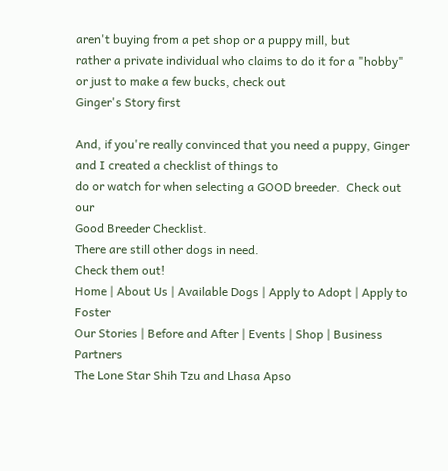aren't buying from a pet shop or a puppy mill, but
rather a private individual who claims to do it for a "hobby" or just to make a few bucks, check out
Ginger's Story first

And, if you're really convinced that you need a puppy, Ginger and I created a checklist of things to
do or watch for when selecting a GOOD breeder.  Check out our
Good Breeder Checklist.
There are still other dogs in need.
Check them out!
Home | About Us | Available Dogs | Apply to Adopt | Apply to Foster
Our Stories | Before and After | Events | Shop | Business Partners
The Lone Star Shih Tzu and Lhasa Apso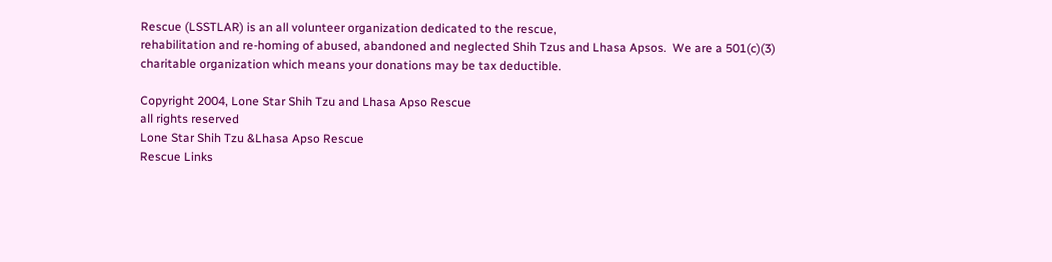Rescue (LSSTLAR) is an all volunteer organization dedicated to the rescue,
rehabilitation and re-homing of abused, abandoned and neglected Shih Tzus and Lhasa Apsos.  We are a 501(c)(3)
charitable organization which means your donations may be tax deductible.

Copyright 2004, Lone Star Shih Tzu and Lhasa Apso Rescue
all rights reserved
Lone Star Shih Tzu &Lhasa Apso Rescue
Rescue Links